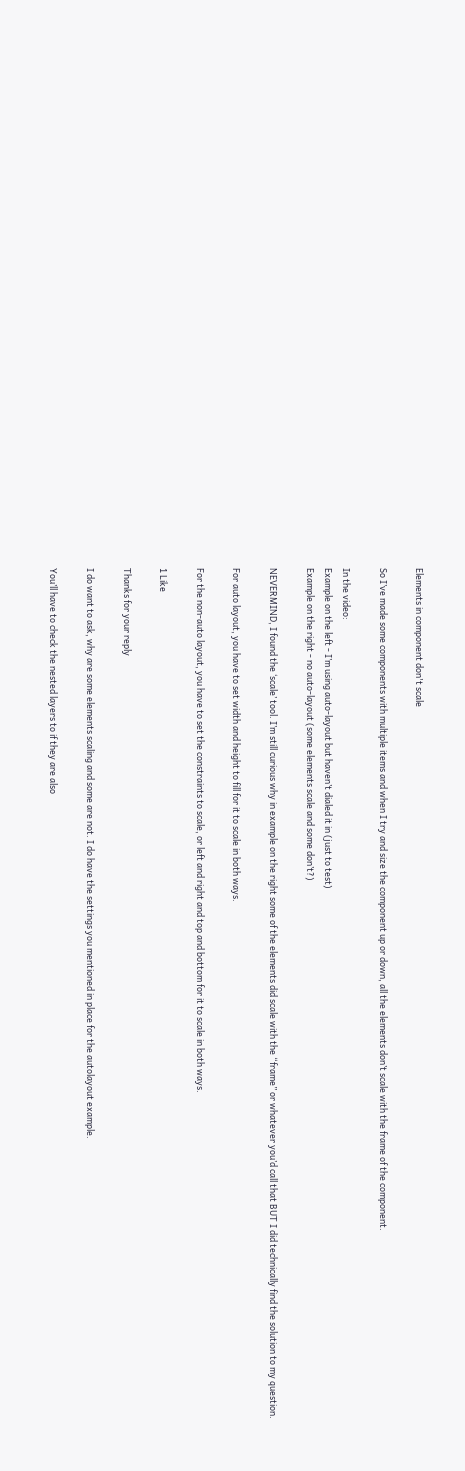Elements in component don't scale

So I’ve made some components with multiple items and when I try and size the component up or down, all the elements don’t scale with the frame of the component.

In the video:
Example on the left - I’m using auto-layout but haven’t dialed it in (just to test)
Example on the right - no auto-layout (some elements scale and some don’t?)

NEVERMIND, I found the ‘scale’ tool. I’m still curious why in example on the right some of the elements did scale with the “frame” or whatever you’d call that BUT I did technically find the solution to my question.

For auto layout, you have to set width and height to fill for it to scale in both ways.

For the non-auto layout, you have to set the constraints to scale, or left and right and top and bottom for it to scale in both ways.

1 Like

Thanks for your reply

I do want to ask, why are some elements scaling and some are not. I do have the settings you mentioned in place for the autolayout example.

You’ll have to check the nested layers to if they are also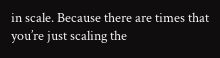in scale. Because there are times that you’re just scaling the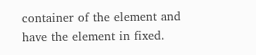container of the element and have the element in fixed.